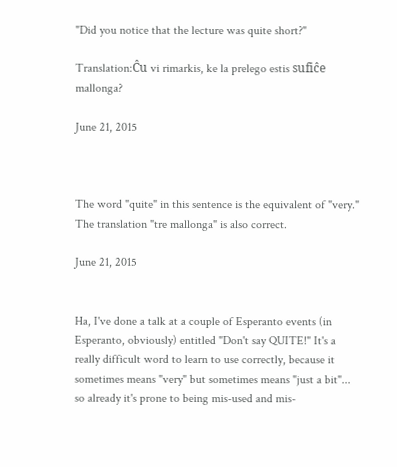"Did you notice that the lecture was quite short?"

Translation:Ĉu vi rimarkis, ke la prelego estis sufiĉe mallonga?

June 21, 2015



The word "quite" in this sentence is the equivalent of "very." The translation "tre mallonga" is also correct.

June 21, 2015


Ha, I've done a talk at a couple of Esperanto events (in Esperanto, obviously) entitled "Don't say QUITE!" It's a really difficult word to learn to use correctly, because it sometimes means "very" but sometimes means "just a bit"... so already it's prone to being mis-used and mis-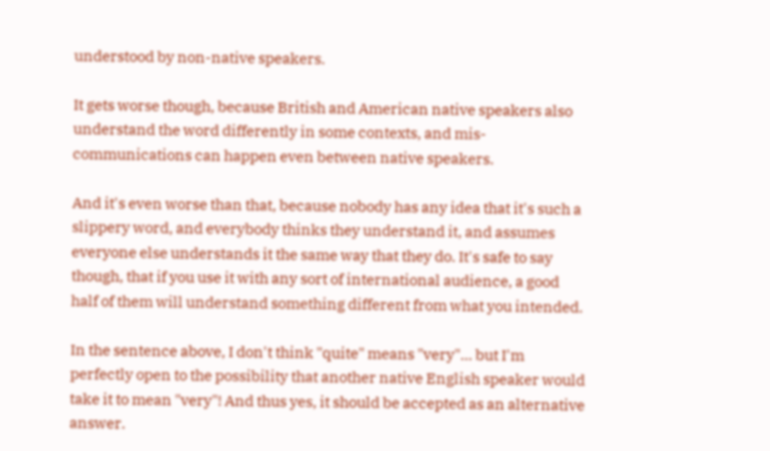understood by non-native speakers.

It gets worse though, because British and American native speakers also understand the word differently in some contexts, and mis-communications can happen even between native speakers.

And it's even worse than that, because nobody has any idea that it's such a slippery word, and everybody thinks they understand it, and assumes everyone else understands it the same way that they do. It's safe to say though, that if you use it with any sort of international audience, a good half of them will understand something different from what you intended.

In the sentence above, I don't think "quite" means "very"... but I'm perfectly open to the possibility that another native English speaker would take it to mean "very"! And thus yes, it should be accepted as an alternative answer.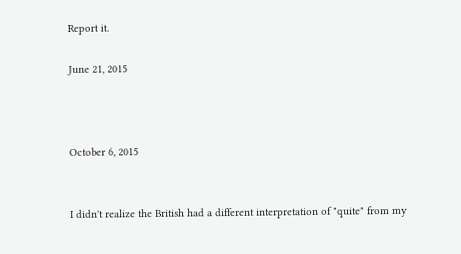Report it.

June 21, 2015



October 6, 2015


I didn't realize the British had a different interpretation of "quite" from my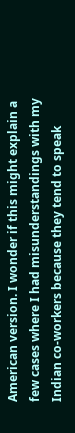American version. I wonder if this might explain a few cases where I had misunderstandings with my Indian co-workers because they tend to speak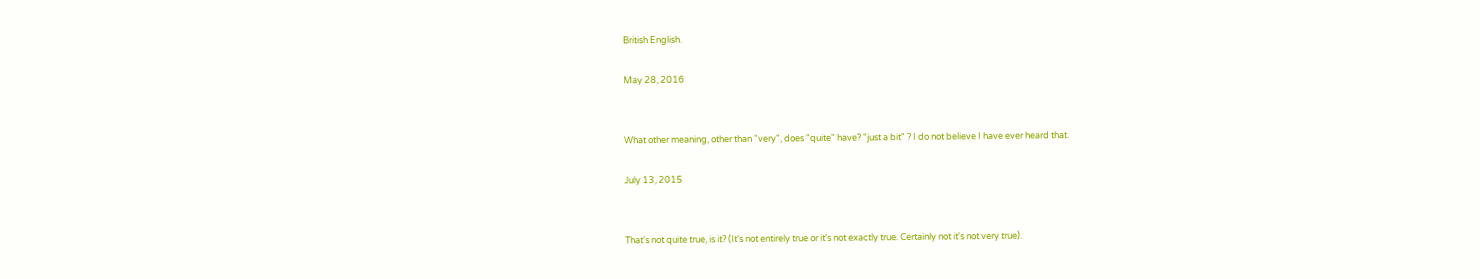British English.

May 28, 2016


What other meaning, other than "very", does "quite" have? "just a bit" ? I do not believe I have ever heard that.

July 13, 2015


That's not quite true, is it? (It's not entirely true or it's not exactly true. Certainly not it's not very true).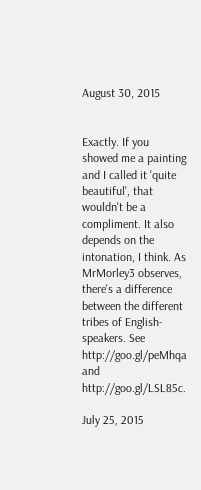August 30, 2015


Exactly. If you showed me a painting and I called it 'quite beautiful', that wouldn't be a compliment. It also depends on the intonation, I think. As MrMorley3 observes, there's a difference between the different tribes of English-speakers. See http://goo.gl/peMhqa and http://goo.gl/LSL85c.

July 25, 2015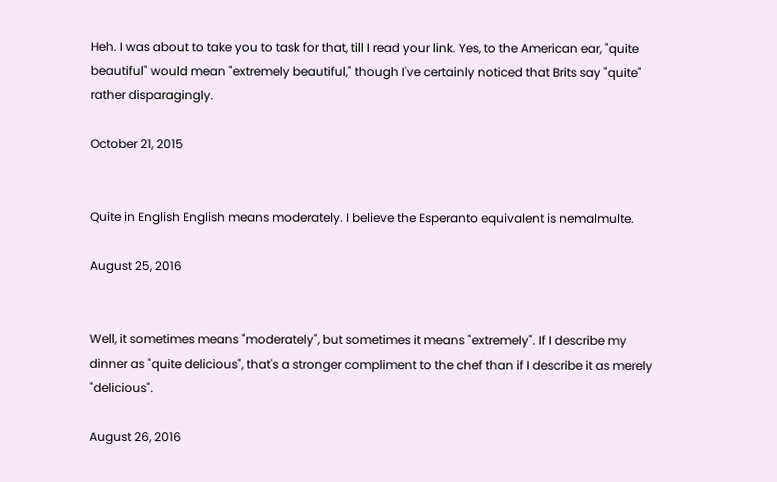Heh. I was about to take you to task for that, till I read your link. Yes, to the American ear, "quite beautiful" would mean "extremely beautiful," though I've certainly noticed that Brits say "quite" rather disparagingly.

October 21, 2015


Quite in English English means moderately. I believe the Esperanto equivalent is nemalmulte.

August 25, 2016


Well, it sometimes means "moderately", but sometimes it means "extremely". If I describe my dinner as "quite delicious", that's a stronger compliment to the chef than if I describe it as merely "delicious".

August 26, 2016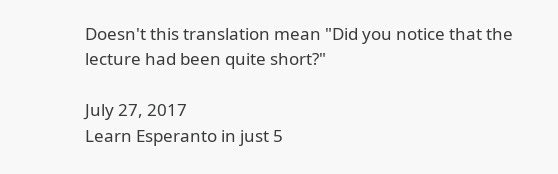Doesn't this translation mean "Did you notice that the lecture had been quite short?"

July 27, 2017
Learn Esperanto in just 5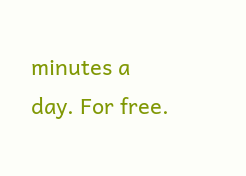minutes a day. For free.